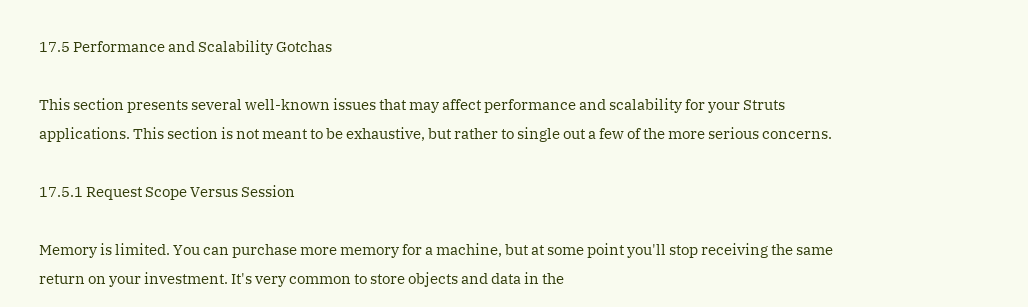17.5 Performance and Scalability Gotchas

This section presents several well-known issues that may affect performance and scalability for your Struts applications. This section is not meant to be exhaustive, but rather to single out a few of the more serious concerns.

17.5.1 Request Scope Versus Session

Memory is limited. You can purchase more memory for a machine, but at some point you'll stop receiving the same return on your investment. It's very common to store objects and data in the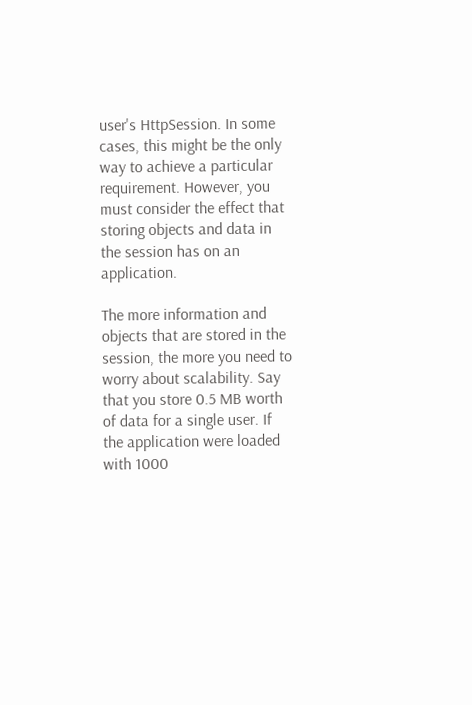user's HttpSession. In some cases, this might be the only way to achieve a particular requirement. However, you must consider the effect that storing objects and data in the session has on an application.

The more information and objects that are stored in the session, the more you need to worry about scalability. Say that you store 0.5 MB worth of data for a single user. If the application were loaded with 1000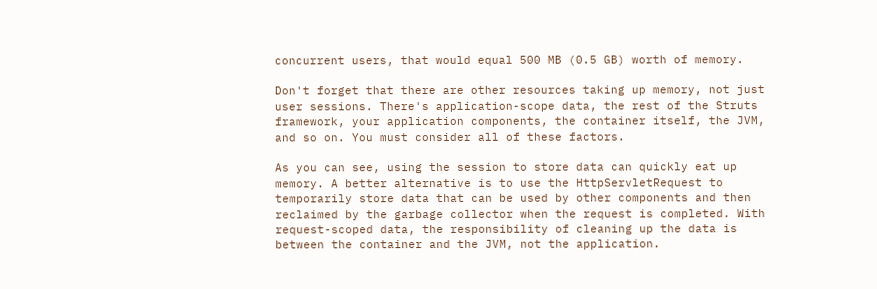concurrent users, that would equal 500 MB (0.5 GB) worth of memory.

Don't forget that there are other resources taking up memory, not just user sessions. There's application-scope data, the rest of the Struts framework, your application components, the container itself, the JVM, and so on. You must consider all of these factors.

As you can see, using the session to store data can quickly eat up memory. A better alternative is to use the HttpServletRequest to temporarily store data that can be used by other components and then reclaimed by the garbage collector when the request is completed. With request-scoped data, the responsibility of cleaning up the data is between the container and the JVM, not the application.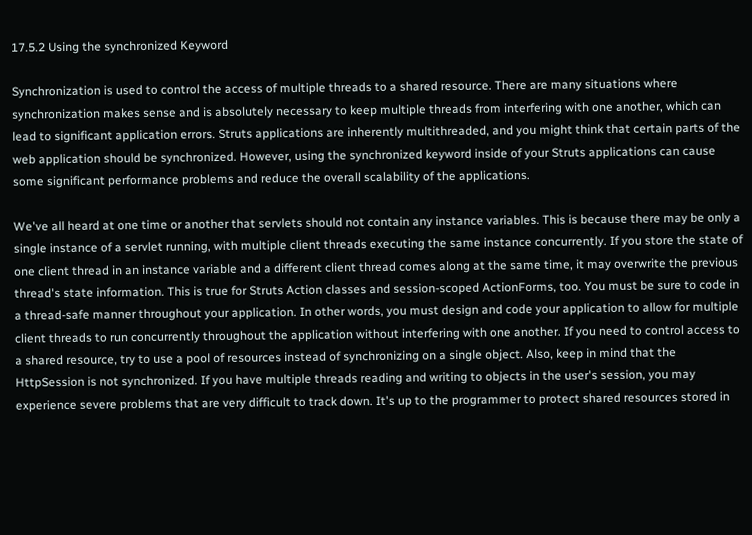17.5.2 Using the synchronized Keyword

Synchronization is used to control the access of multiple threads to a shared resource. There are many situations where synchronization makes sense and is absolutely necessary to keep multiple threads from interfering with one another, which can lead to significant application errors. Struts applications are inherently multithreaded, and you might think that certain parts of the web application should be synchronized. However, using the synchronized keyword inside of your Struts applications can cause some significant performance problems and reduce the overall scalability of the applications.

We've all heard at one time or another that servlets should not contain any instance variables. This is because there may be only a single instance of a servlet running, with multiple client threads executing the same instance concurrently. If you store the state of one client thread in an instance variable and a different client thread comes along at the same time, it may overwrite the previous thread's state information. This is true for Struts Action classes and session-scoped ActionForms, too. You must be sure to code in a thread-safe manner throughout your application. In other words, you must design and code your application to allow for multiple client threads to run concurrently throughout the application without interfering with one another. If you need to control access to a shared resource, try to use a pool of resources instead of synchronizing on a single object. Also, keep in mind that the HttpSession is not synchronized. If you have multiple threads reading and writing to objects in the user's session, you may experience severe problems that are very difficult to track down. It's up to the programmer to protect shared resources stored in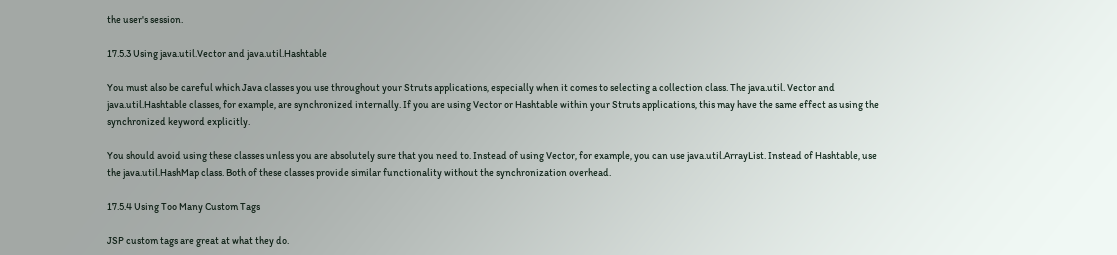the user's session.

17.5.3 Using java.util.Vector and java.util.Hashtable

You must also be careful which Java classes you use throughout your Struts applications, especially when it comes to selecting a collection class. The java.util. Vector and java.util.Hashtable classes, for example, are synchronized internally. If you are using Vector or Hashtable within your Struts applications, this may have the same effect as using the synchronized keyword explicitly.

You should avoid using these classes unless you are absolutely sure that you need to. Instead of using Vector, for example, you can use java.util.ArrayList. Instead of Hashtable, use the java.util.HashMap class. Both of these classes provide similar functionality without the synchronization overhead.

17.5.4 Using Too Many Custom Tags

JSP custom tags are great at what they do.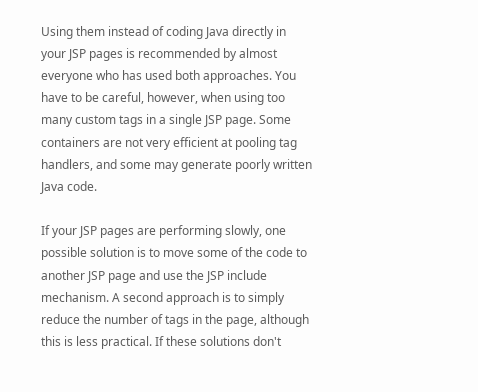Using them instead of coding Java directly in your JSP pages is recommended by almost everyone who has used both approaches. You have to be careful, however, when using too many custom tags in a single JSP page. Some containers are not very efficient at pooling tag handlers, and some may generate poorly written Java code.

If your JSP pages are performing slowly, one possible solution is to move some of the code to another JSP page and use the JSP include mechanism. A second approach is to simply reduce the number of tags in the page, although this is less practical. If these solutions don't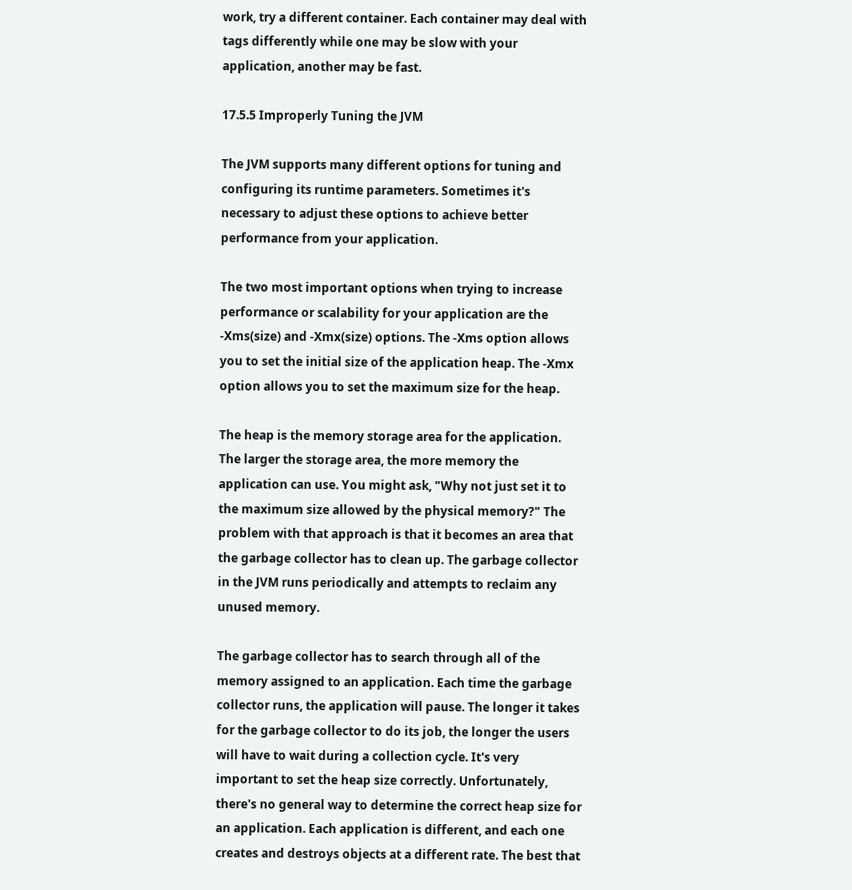work, try a different container. Each container may deal with tags differently while one may be slow with your application, another may be fast.

17.5.5 Improperly Tuning the JVM

The JVM supports many different options for tuning and configuring its runtime parameters. Sometimes it's necessary to adjust these options to achieve better performance from your application.

The two most important options when trying to increase performance or scalability for your application are the -Xms(size) and -Xmx(size) options. The -Xms option allows you to set the initial size of the application heap. The -Xmx option allows you to set the maximum size for the heap.

The heap is the memory storage area for the application. The larger the storage area, the more memory the application can use. You might ask, "Why not just set it to the maximum size allowed by the physical memory?" The problem with that approach is that it becomes an area that the garbage collector has to clean up. The garbage collector in the JVM runs periodically and attempts to reclaim any unused memory.

The garbage collector has to search through all of the memory assigned to an application. Each time the garbage collector runs, the application will pause. The longer it takes for the garbage collector to do its job, the longer the users will have to wait during a collection cycle. It's very important to set the heap size correctly. Unfortunately, there's no general way to determine the correct heap size for an application. Each application is different, and each one creates and destroys objects at a different rate. The best that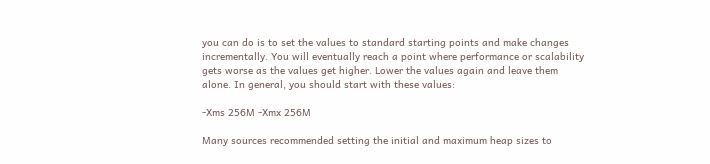you can do is to set the values to standard starting points and make changes incrementally. You will eventually reach a point where performance or scalability gets worse as the values get higher. Lower the values again and leave them alone. In general, you should start with these values:

-Xms 256M -Xmx 256M

Many sources recommended setting the initial and maximum heap sizes to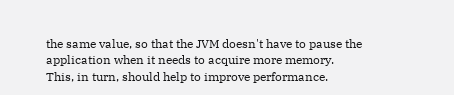the same value, so that the JVM doesn't have to pause the application when it needs to acquire more memory. This, in turn, should help to improve performance.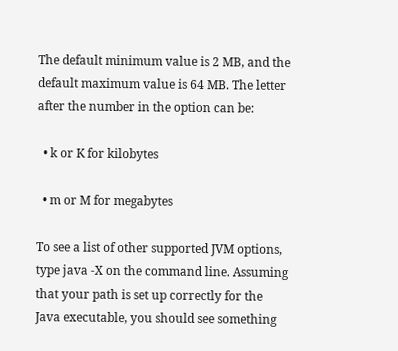The default minimum value is 2 MB, and the default maximum value is 64 MB. The letter after the number in the option can be:

  • k or K for kilobytes

  • m or M for megabytes

To see a list of other supported JVM options, type java -X on the command line. Assuming that your path is set up correctly for the Java executable, you should see something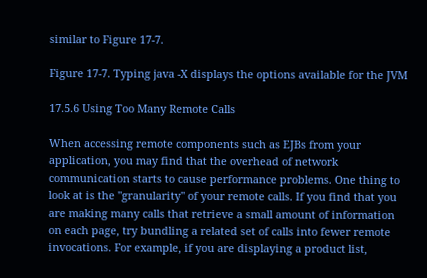similar to Figure 17-7.

Figure 17-7. Typing java -X displays the options available for the JVM

17.5.6 Using Too Many Remote Calls

When accessing remote components such as EJBs from your application, you may find that the overhead of network communication starts to cause performance problems. One thing to look at is the "granularity" of your remote calls. If you find that you are making many calls that retrieve a small amount of information on each page, try bundling a related set of calls into fewer remote invocations. For example, if you are displaying a product list,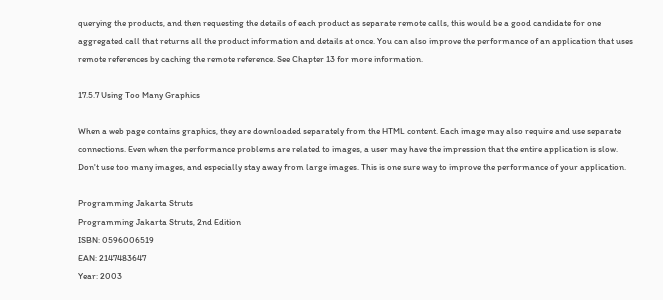querying the products, and then requesting the details of each product as separate remote calls, this would be a good candidate for one aggregated call that returns all the product information and details at once. You can also improve the performance of an application that uses remote references by caching the remote reference. See Chapter 13 for more information.

17.5.7 Using Too Many Graphics

When a web page contains graphics, they are downloaded separately from the HTML content. Each image may also require and use separate connections. Even when the performance problems are related to images, a user may have the impression that the entire application is slow. Don't use too many images, and especially stay away from large images. This is one sure way to improve the performance of your application.

Programming Jakarta Struts
Programming Jakarta Struts, 2nd Edition
ISBN: 0596006519
EAN: 2147483647
Year: 2003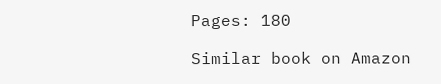Pages: 180

Similar book on Amazon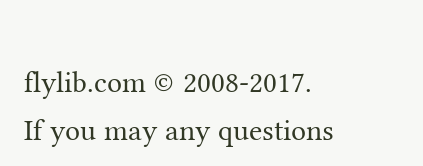flylib.com © 2008-2017.
If you may any questions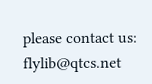please contact us: flylib@qtcs.net